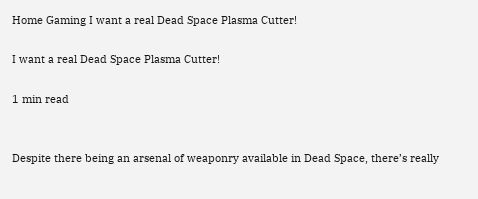Home Gaming I want a real Dead Space Plasma Cutter!

I want a real Dead Space Plasma Cutter!

1 min read


Despite there being an arsenal of weaponry available in Dead Space, there’s really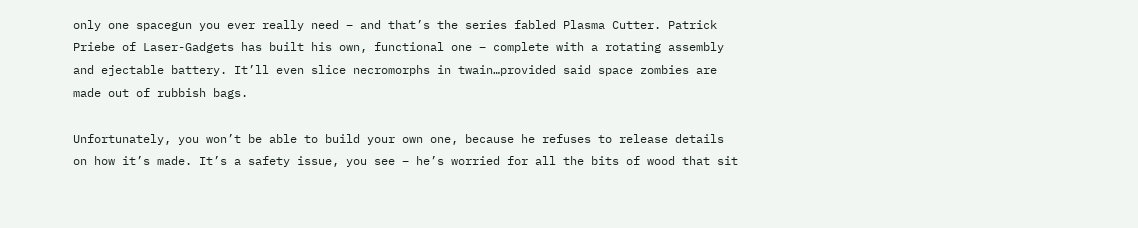only one spacegun you ever really need – and that’s the series fabled Plasma Cutter. Patrick Priebe of Laser-Gadgets has built his own, functional one – complete with a rotating assembly and ejectable battery. It’ll even slice necromorphs in twain…provided said space zombies are made out of rubbish bags.

Unfortunately, you won’t be able to build your own one, because he refuses to release details on how it’s made. It’s a safety issue, you see – he’s worried for all the bits of wood that sit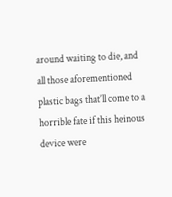around waiting to die, and all those aforementioned plastic bags that’ll come to a horrible fate if this heinous device were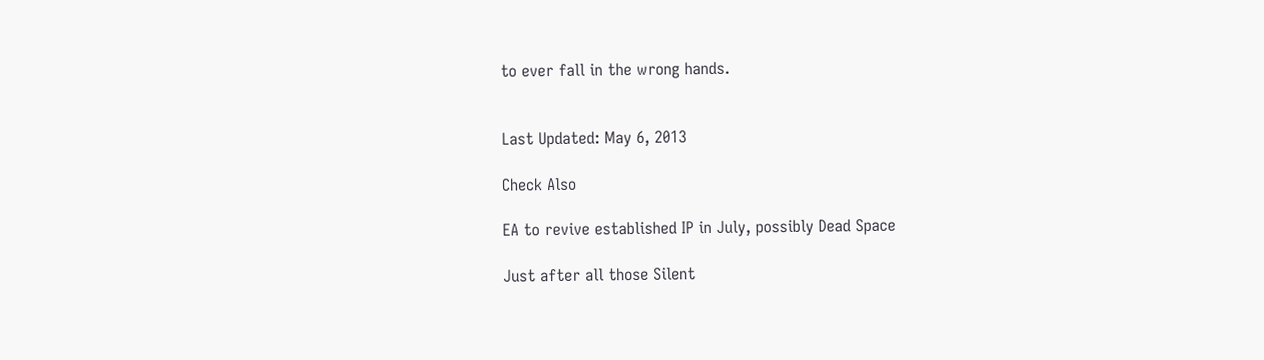to ever fall in the wrong hands.


Last Updated: May 6, 2013

Check Also

EA to revive established IP in July, possibly Dead Space

Just after all those Silent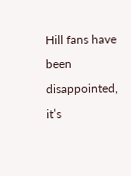Hill fans have been disappointed, it’s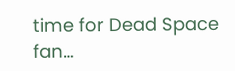time for Dead Space fan…